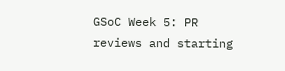GSoC Week 5: PR reviews and starting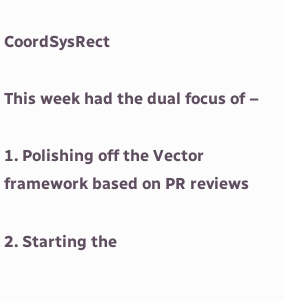CoordSysRect

This week had the dual focus of –

1. Polishing off the Vector framework based on PR reviews

2. Starting the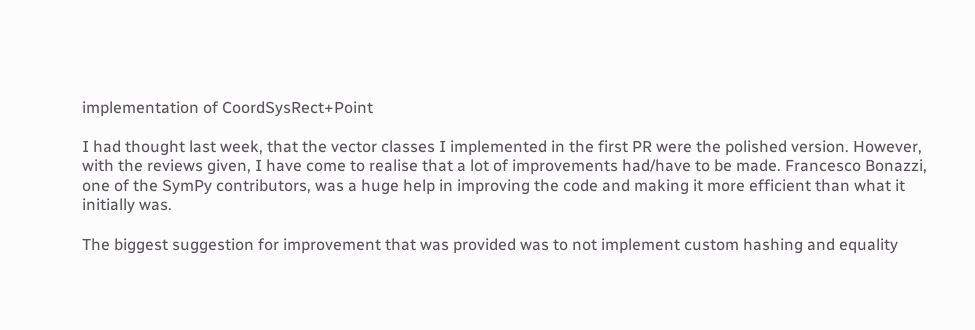implementation of CoordSysRect+Point

I had thought last week, that the vector classes I implemented in the first PR were the polished version. However, with the reviews given, I have come to realise that a lot of improvements had/have to be made. Francesco Bonazzi, one of the SymPy contributors, was a huge help in improving the code and making it more efficient than what it initially was.

The biggest suggestion for improvement that was provided was to not implement custom hashing and equality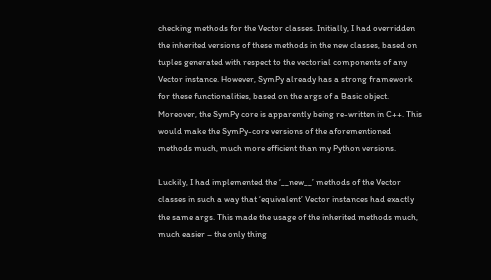checking methods for the Vector classes. Initially, I had overridden the inherited versions of these methods in the new classes, based on tuples generated with respect to the vectorial components of any Vector instance. However, SymPy already has a strong framework for these functionalities, based on the args of a Basic object. Moreover, the SymPy core is apparently being re-written in C++. This would make the SymPy-core versions of the aforementioned methods much, much more efficient than my Python versions.

Luckily, I had implemented the ‘__new__’ methods of the Vector classes in such a way that ‘equivalent’ Vector instances had exactly the same args. This made the usage of the inherited methods much, much easier – the only thing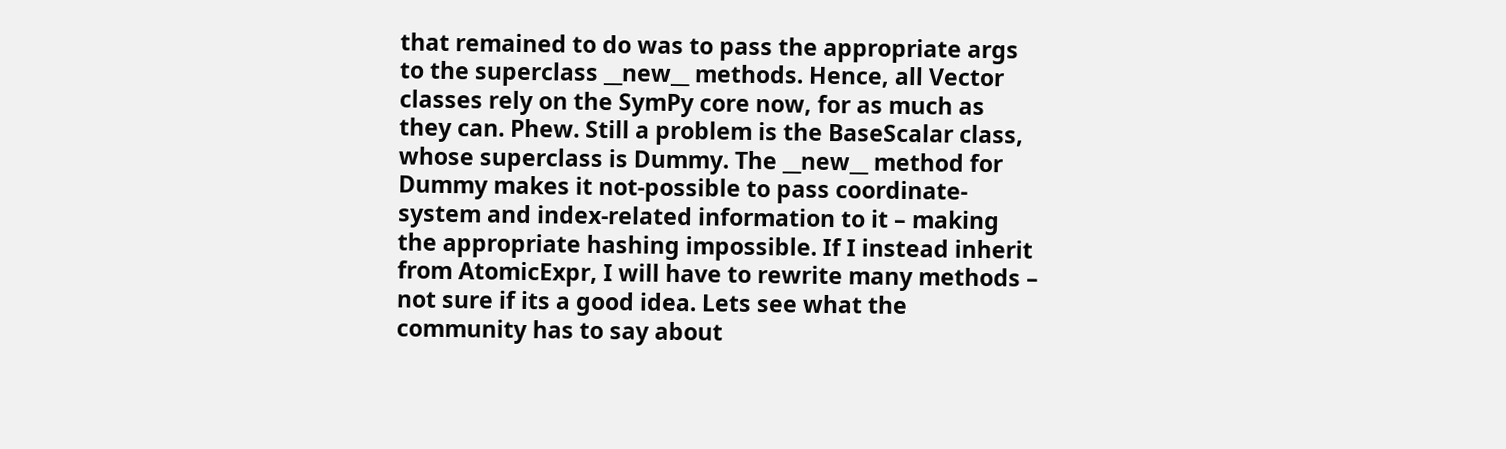that remained to do was to pass the appropriate args to the superclass __new__ methods. Hence, all Vector classes rely on the SymPy core now, for as much as they can. Phew. Still a problem is the BaseScalar class, whose superclass is Dummy. The __new__ method for Dummy makes it not-possible to pass coordinate-system and index-related information to it – making the appropriate hashing impossible. If I instead inherit from AtomicExpr, I will have to rewrite many methods – not sure if its a good idea. Lets see what the community has to say about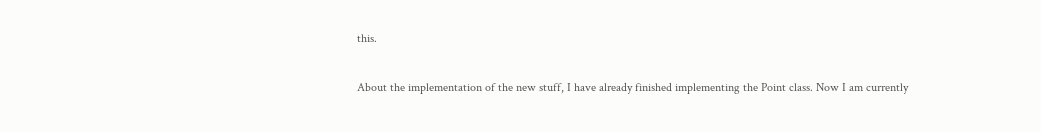this.

About the implementation of the new stuff, I have already finished implementing the Point class. Now I am currently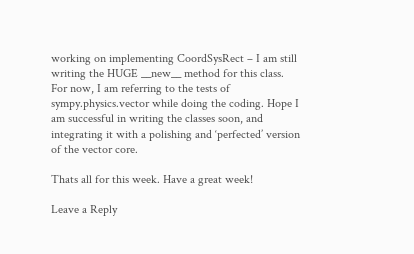working on implementing CoordSysRect – I am still writing the HUGE __new__ method for this class. For now, I am referring to the tests of sympy.physics.vector while doing the coding. Hope I am successful in writing the classes soon, and integrating it with a polishing and ‘perfected’ version of the vector core.

Thats all for this week. Have a great week!

Leave a Reply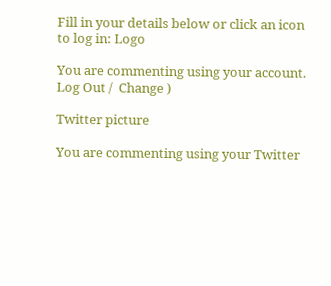Fill in your details below or click an icon to log in: Logo

You are commenting using your account. Log Out /  Change )

Twitter picture

You are commenting using your Twitter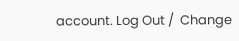account. Log Out /  Change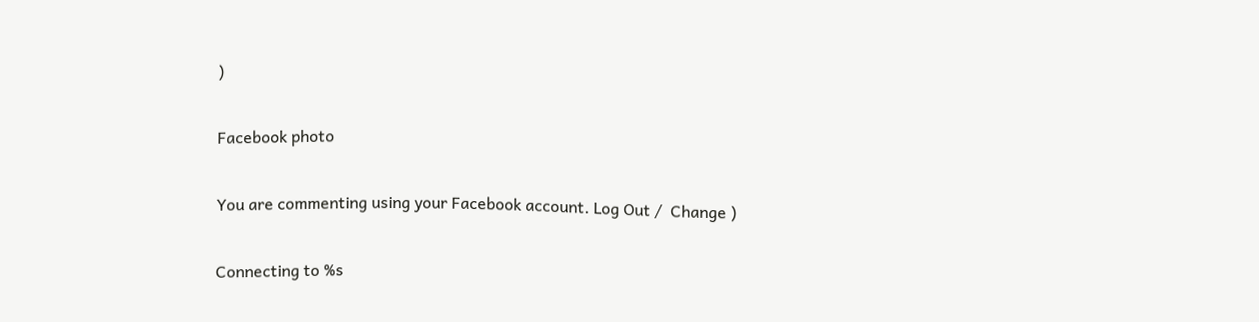)

Facebook photo

You are commenting using your Facebook account. Log Out /  Change )

Connecting to %s